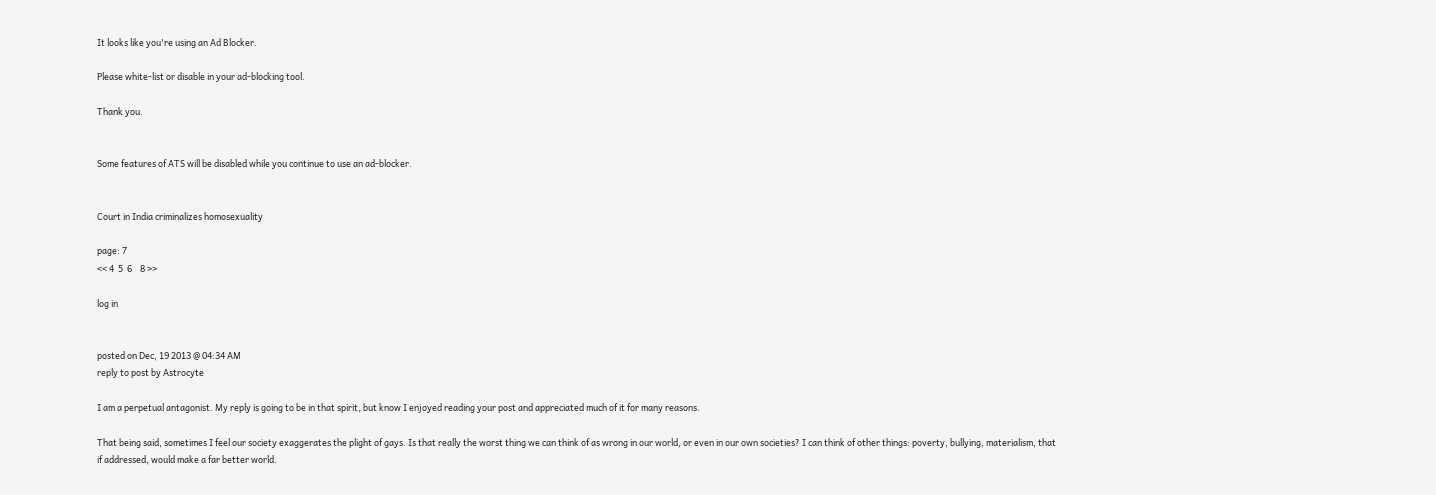It looks like you're using an Ad Blocker.

Please white-list or disable in your ad-blocking tool.

Thank you.


Some features of ATS will be disabled while you continue to use an ad-blocker.


Court in India criminalizes homosexuality

page: 7
<< 4  5  6    8 >>

log in


posted on Dec, 19 2013 @ 04:34 AM
reply to post by Astrocyte

I am a perpetual antagonist. My reply is going to be in that spirit, but know I enjoyed reading your post and appreciated much of it for many reasons.

That being said, sometimes I feel our society exaggerates the plight of gays. Is that really the worst thing we can think of as wrong in our world, or even in our own societies? I can think of other things: poverty, bullying, materialism, that if addressed, would make a far better world.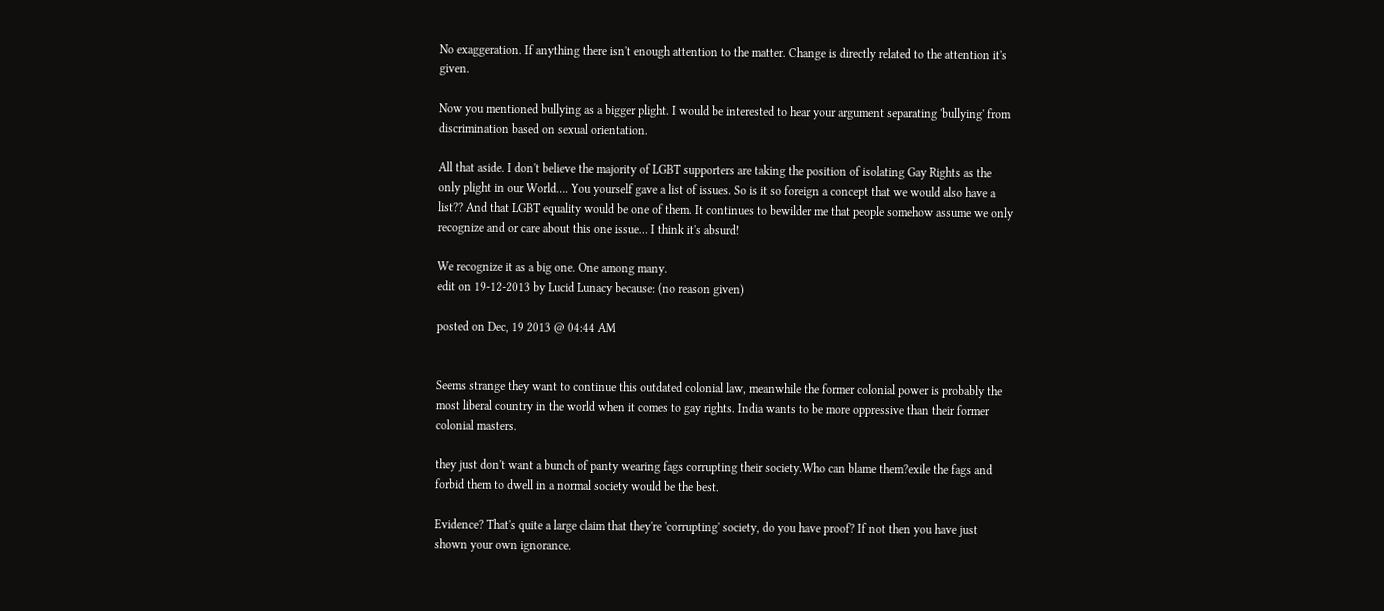No exaggeration. If anything there isn't enough attention to the matter. Change is directly related to the attention it's given.

Now you mentioned bullying as a bigger plight. I would be interested to hear your argument separating 'bullying' from discrimination based on sexual orientation.

All that aside. I don't believe the majority of LGBT supporters are taking the position of isolating Gay Rights as the only plight in our World…. You yourself gave a list of issues. So is it so foreign a concept that we would also have a list?? And that LGBT equality would be one of them. It continues to bewilder me that people somehow assume we only recognize and or care about this one issue… I think it's absurd!

We recognize it as a big one. One among many.
edit on 19-12-2013 by Lucid Lunacy because: (no reason given)

posted on Dec, 19 2013 @ 04:44 AM


Seems strange they want to continue this outdated colonial law, meanwhile the former colonial power is probably the most liberal country in the world when it comes to gay rights. India wants to be more oppressive than their former colonial masters.

they just don't want a bunch of panty wearing fags corrupting their society.Who can blame them?exile the fags and forbid them to dwell in a normal society would be the best.

Evidence? That's quite a large claim that they're 'corrupting' society, do you have proof? If not then you have just shown your own ignorance.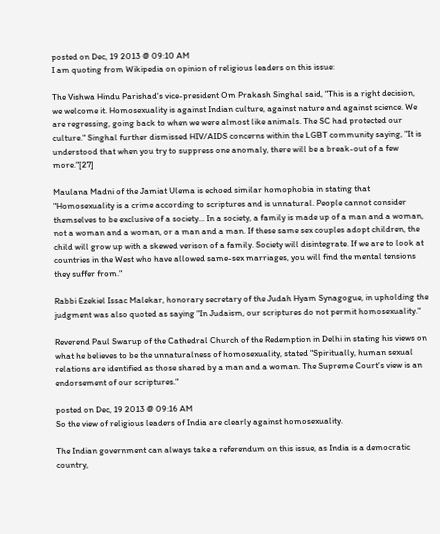posted on Dec, 19 2013 @ 09:10 AM
I am quoting from Wikipedia on opinion of religious leaders on this issue:

The Vishwa Hindu Parishad's vice-president Om Prakash Singhal said, "This is a right decision, we welcome it. Homosexuality is against Indian culture, against nature and against science. We are regressing, going back to when we were almost like animals. The SC had protected our culture." Singhal further dismissed HIV/AIDS concerns within the LGBT community saying, "It is understood that when you try to suppress one anomaly, there will be a break-out of a few more."[27]

Maulana Madni of the Jamiat Ulema is echoed similar homophobia in stating that "Homosexuality is a crime according to scriptures and is unnatural. People cannot consider themselves to be exclusive of a society... In a society, a family is made up of a man and a woman, not a woman and a woman, or a man and a man. If these same sex couples adopt children, the child will grow up with a skewed verison of a family. Society will disintegrate. If we are to look at countries in the West who have allowed same-sex marriages, you will find the mental tensions they suffer from."

Rabbi Ezekiel Issac Malekar, honorary secretary of the Judah Hyam Synagogue, in upholding the judgment was also quoted as saying "In Judaism, our scriptures do not permit homosexuality."

Reverend Paul Swarup of the Cathedral Church of the Redemption in Delhi in stating his views on what he believes to be the unnaturalness of homosexuality, stated "Spiritually, human sexual relations are identified as those shared by a man and a woman. The Supreme Court's view is an endorsement of our scriptures."

posted on Dec, 19 2013 @ 09:16 AM
So the view of religious leaders of India are clearly against homosexuality.

The Indian government can always take a referendum on this issue, as India is a democratic country,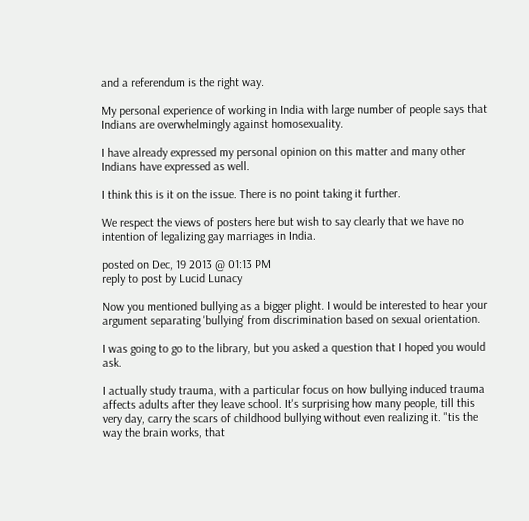and a referendum is the right way.

My personal experience of working in India with large number of people says that Indians are overwhelmingly against homosexuality.

I have already expressed my personal opinion on this matter and many other Indians have expressed as well.

I think this is it on the issue. There is no point taking it further.

We respect the views of posters here but wish to say clearly that we have no intention of legalizing gay marriages in India.

posted on Dec, 19 2013 @ 01:13 PM
reply to post by Lucid Lunacy

Now you mentioned bullying as a bigger plight. I would be interested to hear your argument separating 'bullying' from discrimination based on sexual orientation.

I was going to go to the library, but you asked a question that I hoped you would ask.

I actually study trauma, with a particular focus on how bullying induced trauma affects adults after they leave school. It's surprising how many people, till this very day, carry the scars of childhood bullying without even realizing it. "tis the way the brain works, that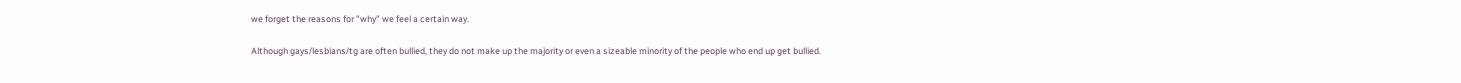we forget the reasons for "why" we feel a certain way.

Although gays/lesbians/tg are often bullied, they do not make up the majority or even a sizeable minority of the people who end up get bullied.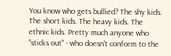You know who gets bullied? The shy kids. The short kids. The heavy kids. The ethnic kids. Pretty much anyone who "sticks out" - who doesn't conform to the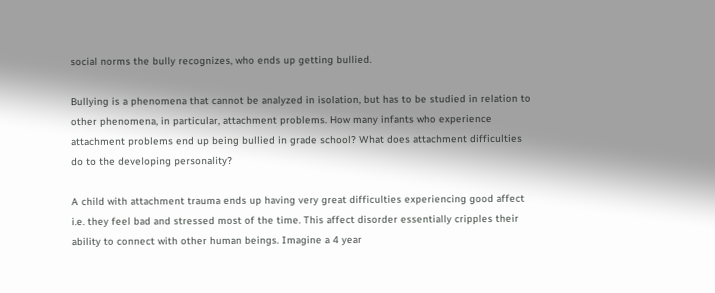social norms the bully recognizes, who ends up getting bullied.

Bullying is a phenomena that cannot be analyzed in isolation, but has to be studied in relation to other phenomena, in particular, attachment problems. How many infants who experience attachment problems end up being bullied in grade school? What does attachment difficulties do to the developing personality?

A child with attachment trauma ends up having very great difficulties experiencing good affect i.e. they feel bad and stressed most of the time. This affect disorder essentially cripples their ability to connect with other human beings. Imagine a 4 year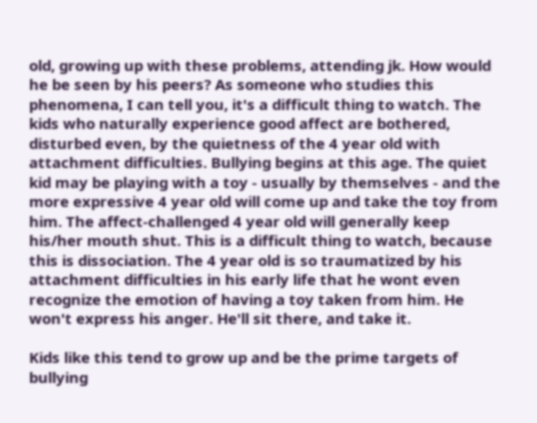old, growing up with these problems, attending jk. How would he be seen by his peers? As someone who studies this phenomena, I can tell you, it's a difficult thing to watch. The kids who naturally experience good affect are bothered, disturbed even, by the quietness of the 4 year old with attachment difficulties. Bullying begins at this age. The quiet kid may be playing with a toy - usually by themselves - and the more expressive 4 year old will come up and take the toy from him. The affect-challenged 4 year old will generally keep his/her mouth shut. This is a difficult thing to watch, because this is dissociation. The 4 year old is so traumatized by his attachment difficulties in his early life that he wont even recognize the emotion of having a toy taken from him. He won't express his anger. He'll sit there, and take it.

Kids like this tend to grow up and be the prime targets of bullying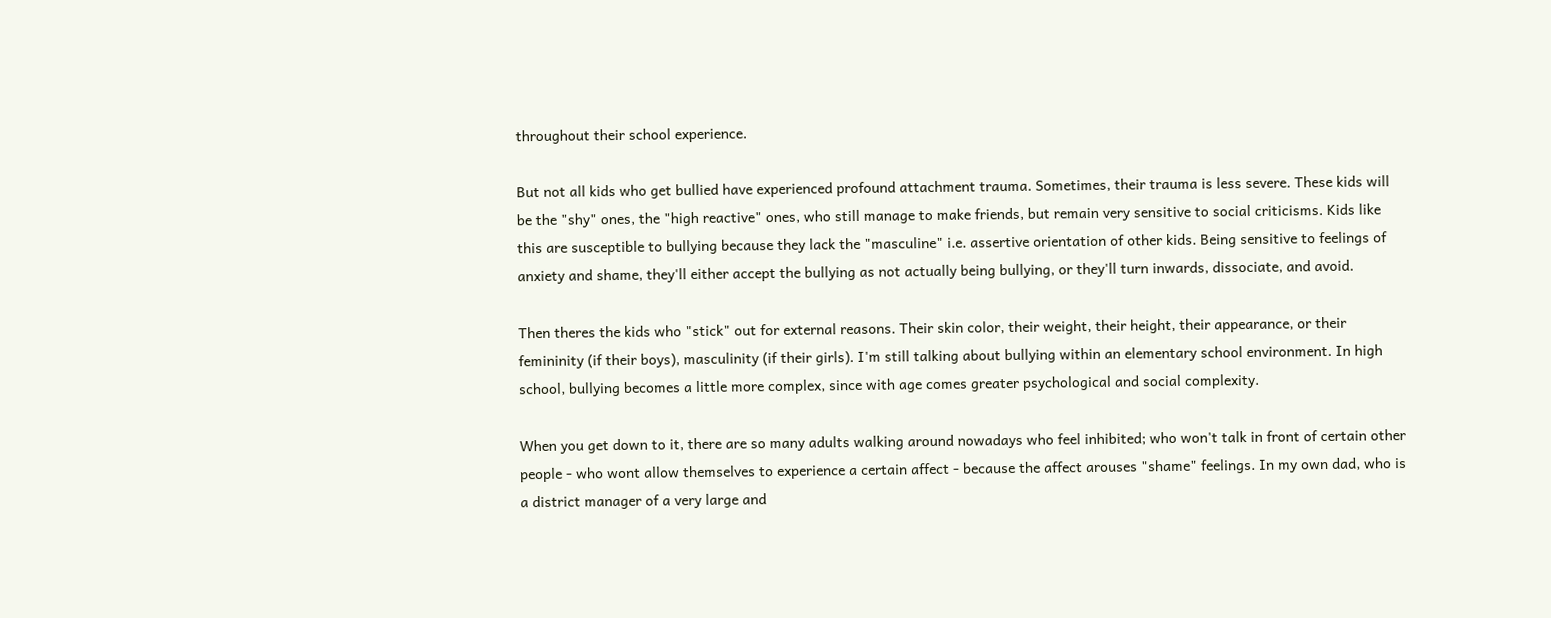throughout their school experience.

But not all kids who get bullied have experienced profound attachment trauma. Sometimes, their trauma is less severe. These kids will be the "shy" ones, the "high reactive" ones, who still manage to make friends, but remain very sensitive to social criticisms. Kids like this are susceptible to bullying because they lack the "masculine" i.e. assertive orientation of other kids. Being sensitive to feelings of anxiety and shame, they'll either accept the bullying as not actually being bullying, or they'll turn inwards, dissociate, and avoid.

Then theres the kids who "stick" out for external reasons. Their skin color, their weight, their height, their appearance, or their femininity (if their boys), masculinity (if their girls). I'm still talking about bullying within an elementary school environment. In high school, bullying becomes a little more complex, since with age comes greater psychological and social complexity.

When you get down to it, there are so many adults walking around nowadays who feel inhibited; who won't talk in front of certain other people - who wont allow themselves to experience a certain affect - because the affect arouses "shame" feelings. In my own dad, who is a district manager of a very large and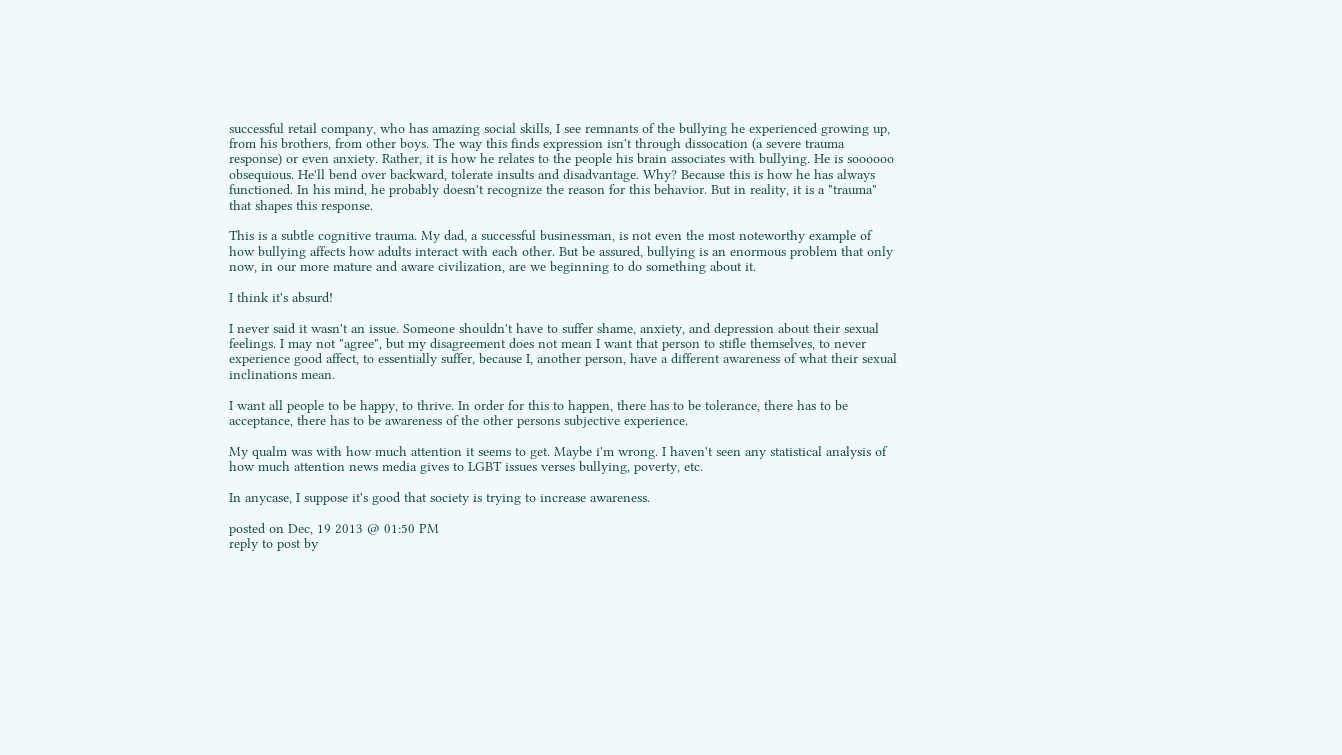successful retail company, who has amazing social skills, I see remnants of the bullying he experienced growing up, from his brothers, from other boys. The way this finds expression isn't through dissocation (a severe trauma response) or even anxiety. Rather, it is how he relates to the people his brain associates with bullying. He is soooooo obsequious. He'll bend over backward, tolerate insults and disadvantage. Why? Because this is how he has always functioned. In his mind, he probably doesn't recognize the reason for this behavior. But in reality, it is a "trauma" that shapes this response.

This is a subtle cognitive trauma. My dad, a successful businessman, is not even the most noteworthy example of how bullying affects how adults interact with each other. But be assured, bullying is an enormous problem that only now, in our more mature and aware civilization, are we beginning to do something about it.

I think it's absurd!

I never said it wasn't an issue. Someone shouldn't have to suffer shame, anxiety, and depression about their sexual feelings. I may not "agree", but my disagreement does not mean I want that person to stifle themselves, to never experience good affect, to essentially suffer, because I, another person, have a different awareness of what their sexual inclinations mean.

I want all people to be happy, to thrive. In order for this to happen, there has to be tolerance, there has to be acceptance, there has to be awareness of the other persons subjective experience.

My qualm was with how much attention it seems to get. Maybe i'm wrong. I haven't seen any statistical analysis of how much attention news media gives to LGBT issues verses bullying, poverty, etc.

In anycase, I suppose it's good that society is trying to increase awareness.

posted on Dec, 19 2013 @ 01:50 PM
reply to post by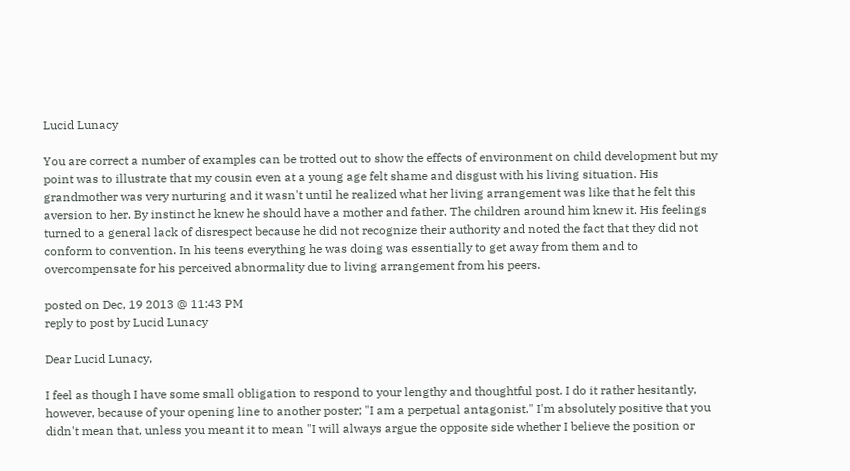Lucid Lunacy

You are correct a number of examples can be trotted out to show the effects of environment on child development but my point was to illustrate that my cousin even at a young age felt shame and disgust with his living situation. His grandmother was very nurturing and it wasn't until he realized what her living arrangement was like that he felt this aversion to her. By instinct he knew he should have a mother and father. The children around him knew it. His feelings turned to a general lack of disrespect because he did not recognize their authority and noted the fact that they did not conform to convention. In his teens everything he was doing was essentially to get away from them and to overcompensate for his perceived abnormality due to living arrangement from his peers.

posted on Dec, 19 2013 @ 11:43 PM
reply to post by Lucid Lunacy

Dear Lucid Lunacy,

I feel as though I have some small obligation to respond to your lengthy and thoughtful post. I do it rather hesitantly, however, because of your opening line to another poster; "I am a perpetual antagonist." I'm absolutely positive that you didn't mean that, unless you meant it to mean "I will always argue the opposite side whether I believe the position or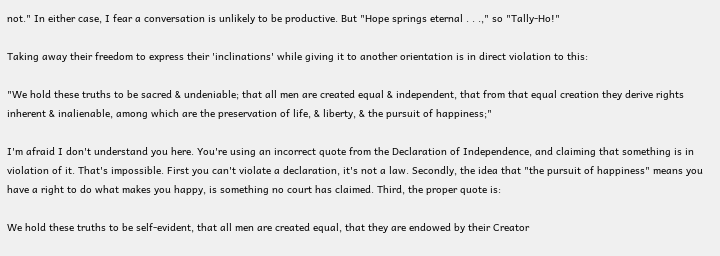not." In either case, I fear a conversation is unlikely to be productive. But "Hope springs eternal . . .," so "Tally-Ho!"

Taking away their freedom to express their 'inclinations' while giving it to another orientation is in direct violation to this:

"We hold these truths to be sacred & undeniable; that all men are created equal & independent, that from that equal creation they derive rights inherent & inalienable, among which are the preservation of life, & liberty, & the pursuit of happiness;"

I'm afraid I don't understand you here. You're using an incorrect quote from the Declaration of Independence, and claiming that something is in violation of it. That's impossible. First you can't violate a declaration, it's not a law. Secondly, the idea that "the pursuit of happiness" means you have a right to do what makes you happy, is something no court has claimed. Third, the proper quote is:

We hold these truths to be self-evident, that all men are created equal, that they are endowed by their Creator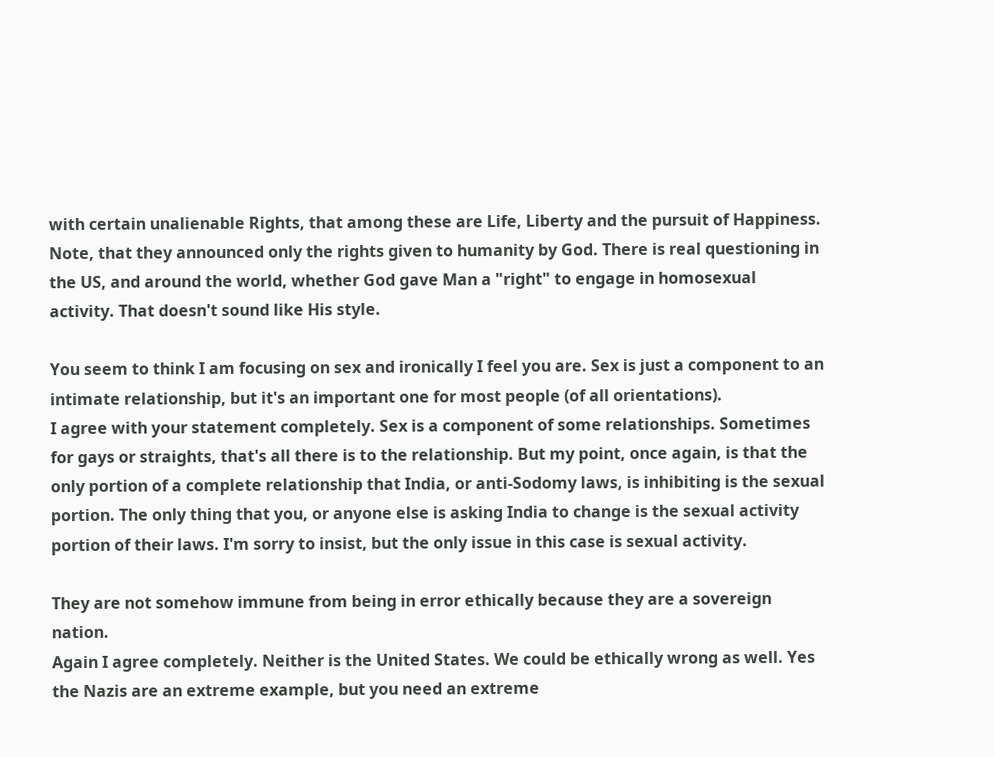with certain unalienable Rights, that among these are Life, Liberty and the pursuit of Happiness.
Note, that they announced only the rights given to humanity by God. There is real questioning in the US, and around the world, whether God gave Man a "right" to engage in homosexual activity. That doesn't sound like His style.

You seem to think I am focusing on sex and ironically I feel you are. Sex is just a component to an intimate relationship, but it's an important one for most people (of all orientations).
I agree with your statement completely. Sex is a component of some relationships. Sometimes for gays or straights, that's all there is to the relationship. But my point, once again, is that the only portion of a complete relationship that India, or anti-Sodomy laws, is inhibiting is the sexual portion. The only thing that you, or anyone else is asking India to change is the sexual activity portion of their laws. I'm sorry to insist, but the only issue in this case is sexual activity.

They are not somehow immune from being in error ethically because they are a sovereign nation.
Again I agree completely. Neither is the United States. We could be ethically wrong as well. Yes the Nazis are an extreme example, but you need an extreme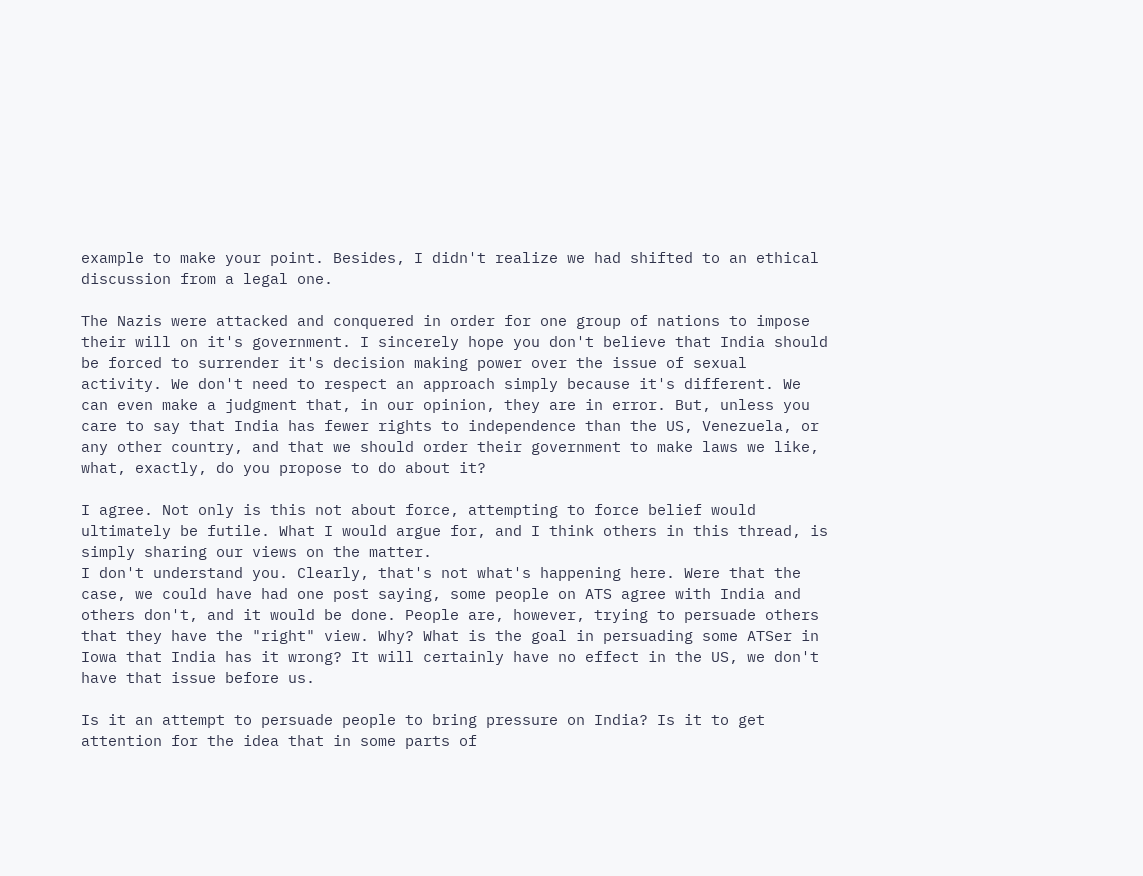example to make your point. Besides, I didn't realize we had shifted to an ethical discussion from a legal one.

The Nazis were attacked and conquered in order for one group of nations to impose their will on it's government. I sincerely hope you don't believe that India should be forced to surrender it's decision making power over the issue of sexual activity. We don't need to respect an approach simply because it's different. We can even make a judgment that, in our opinion, they are in error. But, unless you care to say that India has fewer rights to independence than the US, Venezuela, or any other country, and that we should order their government to make laws we like, what, exactly, do you propose to do about it?

I agree. Not only is this not about force, attempting to force belief would ultimately be futile. What I would argue for, and I think others in this thread, is simply sharing our views on the matter.
I don't understand you. Clearly, that's not what's happening here. Were that the case, we could have had one post saying, some people on ATS agree with India and others don't, and it would be done. People are, however, trying to persuade others that they have the "right" view. Why? What is the goal in persuading some ATSer in Iowa that India has it wrong? It will certainly have no effect in the US, we don't have that issue before us.

Is it an attempt to persuade people to bring pressure on India? Is it to get attention for the idea that in some parts of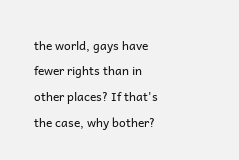the world, gays have fewer rights than in other places? If that's the case, why bother?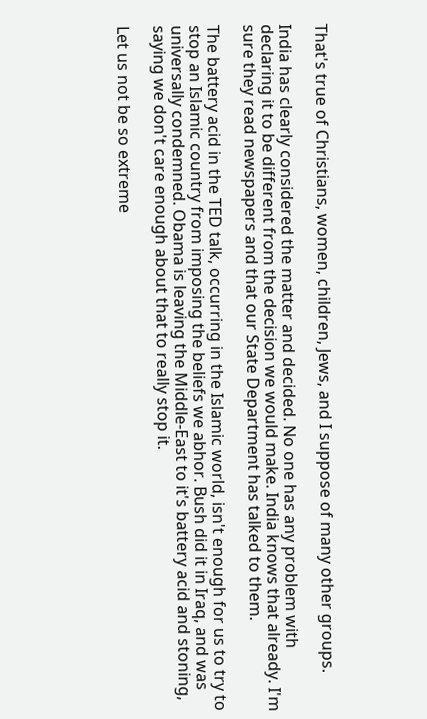That's true of Christians, women, children, Jews, and I suppose of many other groups.

India has clearly considered the matter and decided. No one has any problem with declaring it to be different from the decision we would make. India knows that already. I'm sure they read newspapers and that our State Department has talked to them.

The battery acid in the TED talk, occurring in the Islamic world, isn't enough for us to try to stop an Islamic country from imposing the beliefs we abhor. Bush did it in Iraq, and was universally condemned. Obama is leaving the Middle-East to it's battery acid and stoning, saying we don't care enough about that to really stop it.

Let us not be so extreme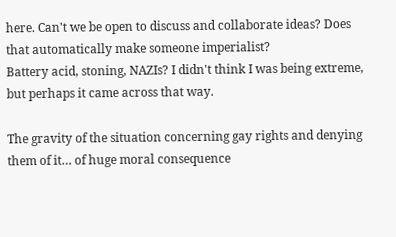here. Can't we be open to discuss and collaborate ideas? Does that automatically make someone imperialist?
Battery acid, stoning, NAZIs? I didn't think I was being extreme, but perhaps it came across that way.

The gravity of the situation concerning gay rights and denying them of it… of huge moral consequence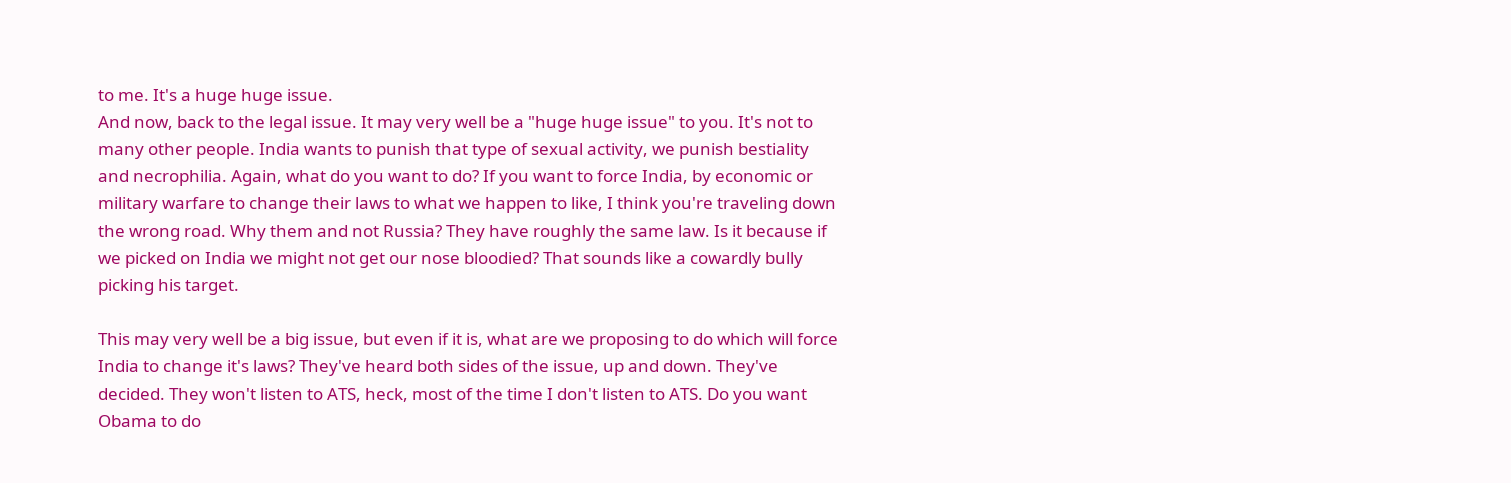to me. It's a huge huge issue.
And now, back to the legal issue. It may very well be a "huge huge issue" to you. It's not to many other people. India wants to punish that type of sexual activity, we punish bestiality and necrophilia. Again, what do you want to do? If you want to force India, by economic or military warfare to change their laws to what we happen to like, I think you're traveling down the wrong road. Why them and not Russia? They have roughly the same law. Is it because if we picked on India we might not get our nose bloodied? That sounds like a cowardly bully picking his target.

This may very well be a big issue, but even if it is, what are we proposing to do which will force India to change it's laws? They've heard both sides of the issue, up and down. They've decided. They won't listen to ATS, heck, most of the time I don't listen to ATS. Do you want Obama to do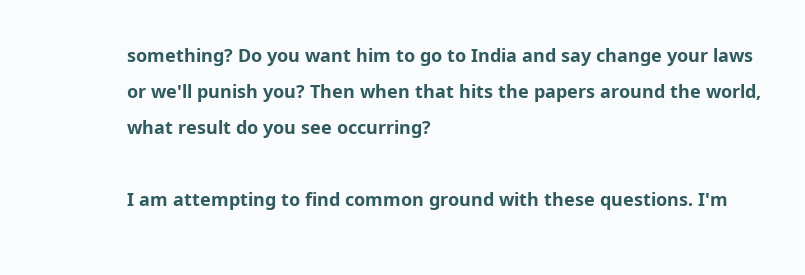something? Do you want him to go to India and say change your laws or we'll punish you? Then when that hits the papers around the world, what result do you see occurring?

I am attempting to find common ground with these questions. I'm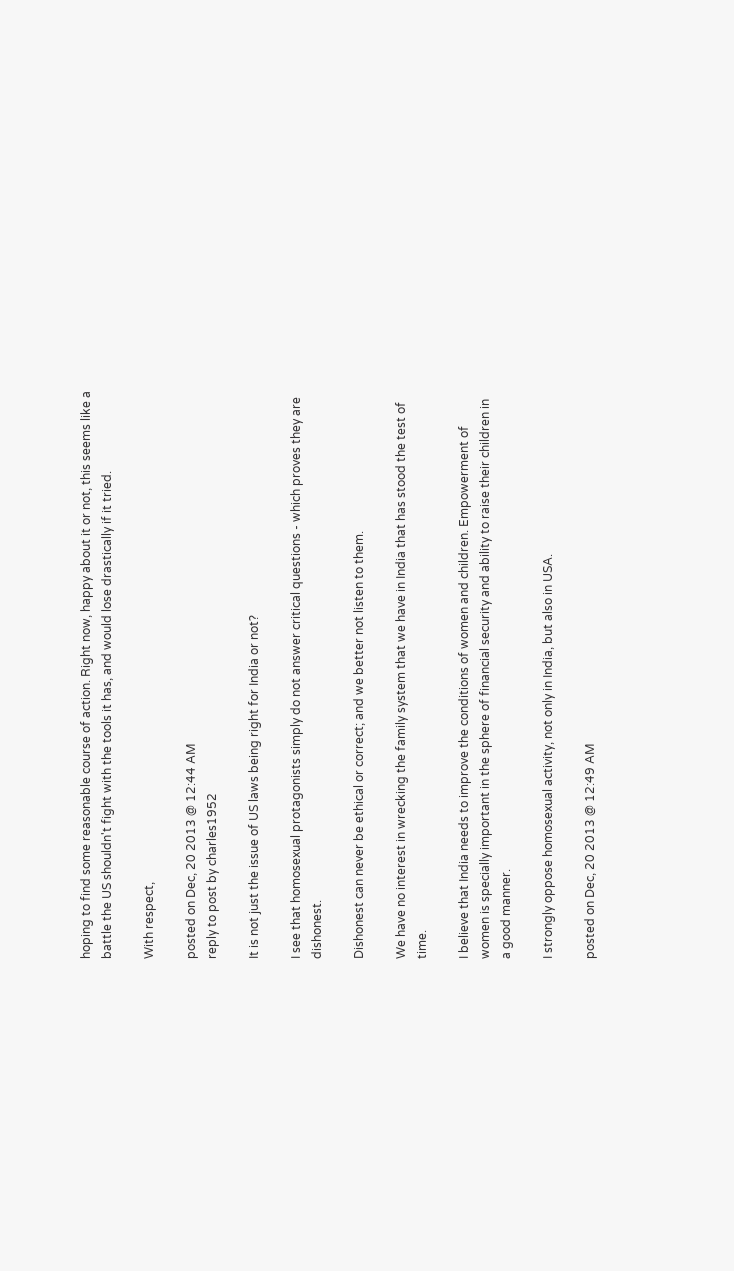hoping to find some reasonable course of action. Right now, happy about it or not, this seems like a battle the US shouldn't fight with the tools it has, and would lose drastically if it tried.

With respect,

posted on Dec, 20 2013 @ 12:44 AM
reply to post by charles1952

It is not just the issue of US laws being right for India or not?

I see that homosexual protagonists simply do not answer critical questions - which proves they are dishonest.

Dishonest can never be ethical or correct; and we better not listen to them.

We have no interest in wrecking the family system that we have in India that has stood the test of time.

I believe that India needs to improve the conditions of women and children. Empowerment of women is specially important in the sphere of financial security and ability to raise their children in a good manner.

I strongly oppose homosexual activity, not only in India, but also in USA.

posted on Dec, 20 2013 @ 12:49 AM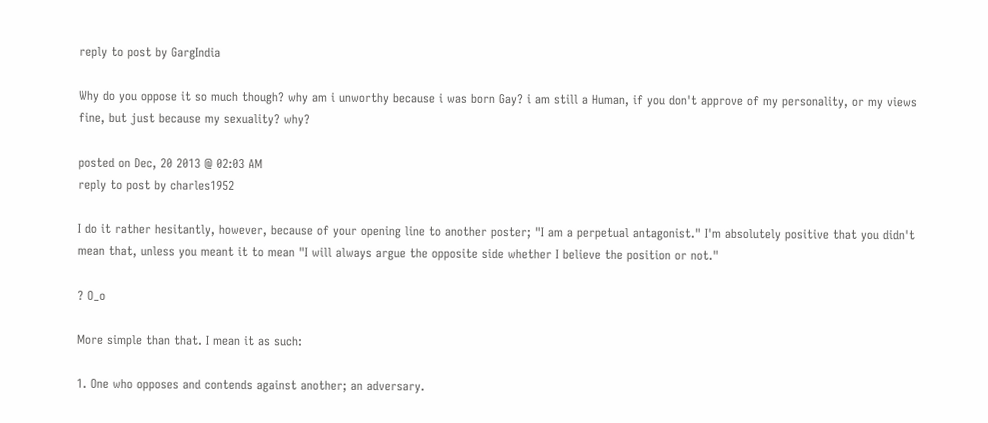reply to post by GargIndia

Why do you oppose it so much though? why am i unworthy because i was born Gay? i am still a Human, if you don't approve of my personality, or my views fine, but just because my sexuality? why?

posted on Dec, 20 2013 @ 02:03 AM
reply to post by charles1952

I do it rather hesitantly, however, because of your opening line to another poster; "I am a perpetual antagonist." I'm absolutely positive that you didn't mean that, unless you meant it to mean "I will always argue the opposite side whether I believe the position or not."

? O_o

More simple than that. I mean it as such:

1. One who opposes and contends against another; an adversary.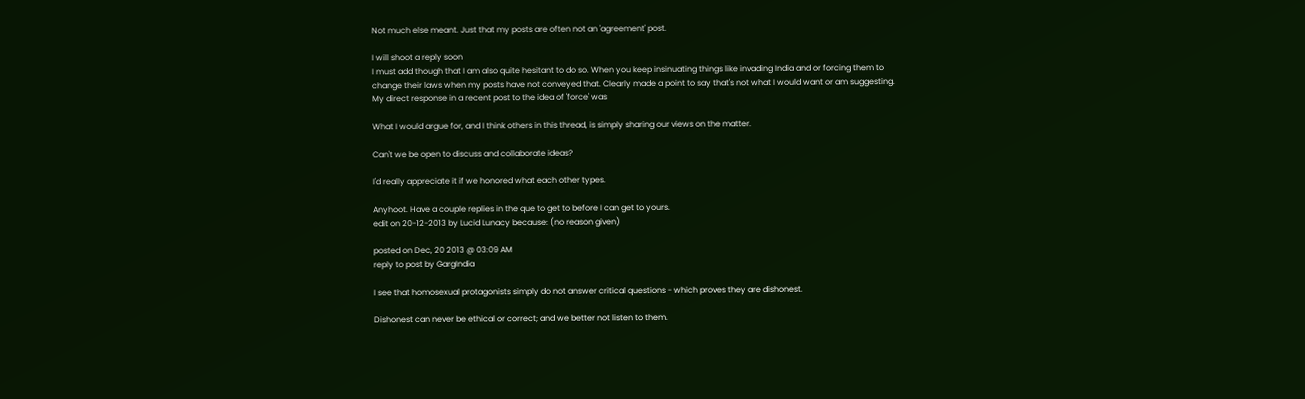Not much else meant. Just that my posts are often not an 'agreement' post.

I will shoot a reply soon
I must add though that I am also quite hesitant to do so. When you keep insinuating things like invading India and or forcing them to change their laws when my posts have not conveyed that. Clearly made a point to say that's not what I would want or am suggesting. My direct response in a recent post to the idea of 'force' was

What I would argue for, and I think others in this thread, is simply sharing our views on the matter.

Can't we be open to discuss and collaborate ideas?

I'd really appreciate it if we honored what each other types.

Anyhoot. Have a couple replies in the que to get to before I can get to yours.
edit on 20-12-2013 by Lucid Lunacy because: (no reason given)

posted on Dec, 20 2013 @ 03:09 AM
reply to post by GargIndia

I see that homosexual protagonists simply do not answer critical questions - which proves they are dishonest.

Dishonest can never be ethical or correct; and we better not listen to them.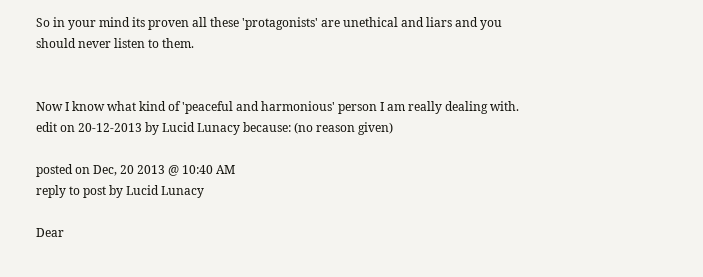So in your mind its proven all these 'protagonists' are unethical and liars and you should never listen to them.


Now I know what kind of 'peaceful and harmonious' person I am really dealing with.
edit on 20-12-2013 by Lucid Lunacy because: (no reason given)

posted on Dec, 20 2013 @ 10:40 AM
reply to post by Lucid Lunacy

Dear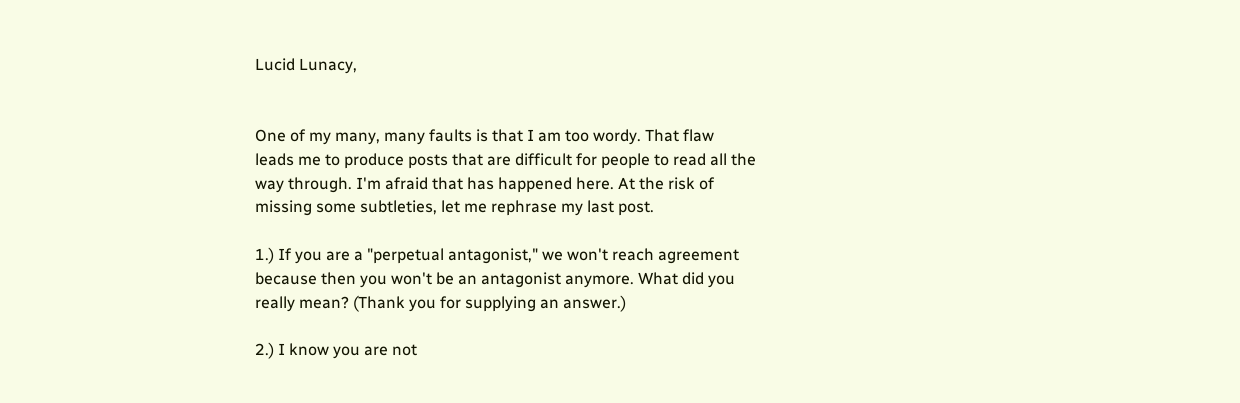Lucid Lunacy,


One of my many, many faults is that I am too wordy. That flaw leads me to produce posts that are difficult for people to read all the way through. I'm afraid that has happened here. At the risk of missing some subtleties, let me rephrase my last post.

1.) If you are a "perpetual antagonist," we won't reach agreement because then you won't be an antagonist anymore. What did you really mean? (Thank you for supplying an answer.)

2.) I know you are not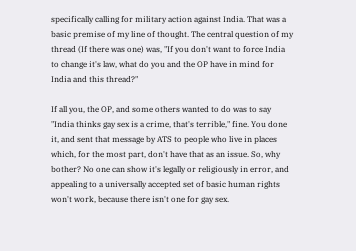specifically calling for military action against India. That was a basic premise of my line of thought. The central question of my thread (If there was one) was, "If you don't want to force India to change it's law, what do you and the OP have in mind for India and this thread?"

If all you, the OP, and some others wanted to do was to say "India thinks gay sex is a crime, that's terrible," fine. You done it, and sent that message by ATS to people who live in places which, for the most part, don't have that as an issue. So, why bother? No one can show it's legally or religiously in error, and appealing to a universally accepted set of basic human rights won't work, because there isn't one for gay sex.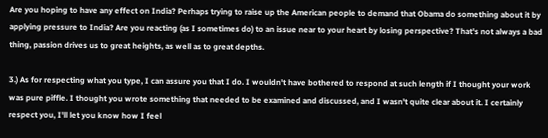Are you hoping to have any effect on India? Perhaps trying to raise up the American people to demand that Obama do something about it by applying pressure to India? Are you reacting (as I sometimes do) to an issue near to your heart by losing perspective? That's not always a bad thing, passion drives us to great heights, as well as to great depths.

3.) As for respecting what you type, I can assure you that I do. I wouldn't have bothered to respond at such length if I thought your work was pure piffle. I thought you wrote something that needed to be examined and discussed, and I wasn't quite clear about it. I certainly respect you, I'll let you know how I feel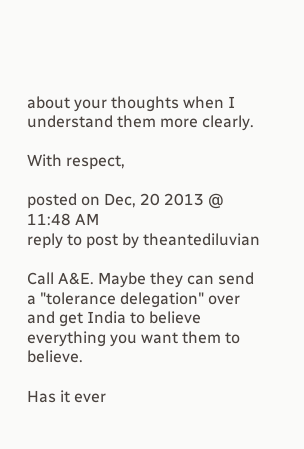about your thoughts when I understand them more clearly.

With respect,

posted on Dec, 20 2013 @ 11:48 AM
reply to post by theantediluvian

Call A&E. Maybe they can send a "tolerance delegation" over and get India to believe everything you want them to believe.

Has it ever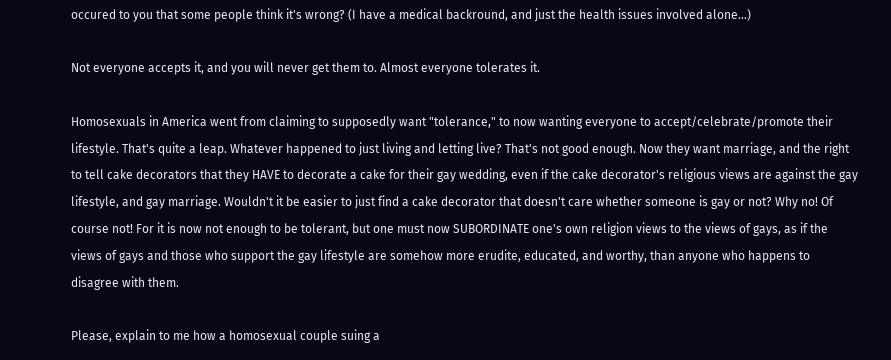occured to you that some people think it's wrong? (I have a medical backround, and just the health issues involved alone...)

Not everyone accepts it, and you will never get them to. Almost everyone tolerates it.

Homosexuals in America went from claiming to supposedly want "tolerance," to now wanting everyone to accept/celebrate/promote their lifestyle. That's quite a leap. Whatever happened to just living and letting live? That's not good enough. Now they want marriage, and the right to tell cake decorators that they HAVE to decorate a cake for their gay wedding, even if the cake decorator's religious views are against the gay lifestyle, and gay marriage. Wouldn't it be easier to just find a cake decorator that doesn't care whether someone is gay or not? Why no! Of course not! For it is now not enough to be tolerant, but one must now SUBORDINATE one's own religion views to the views of gays, as if the views of gays and those who support the gay lifestyle are somehow more erudite, educated, and worthy, than anyone who happens to disagree with them.

Please, explain to me how a homosexual couple suing a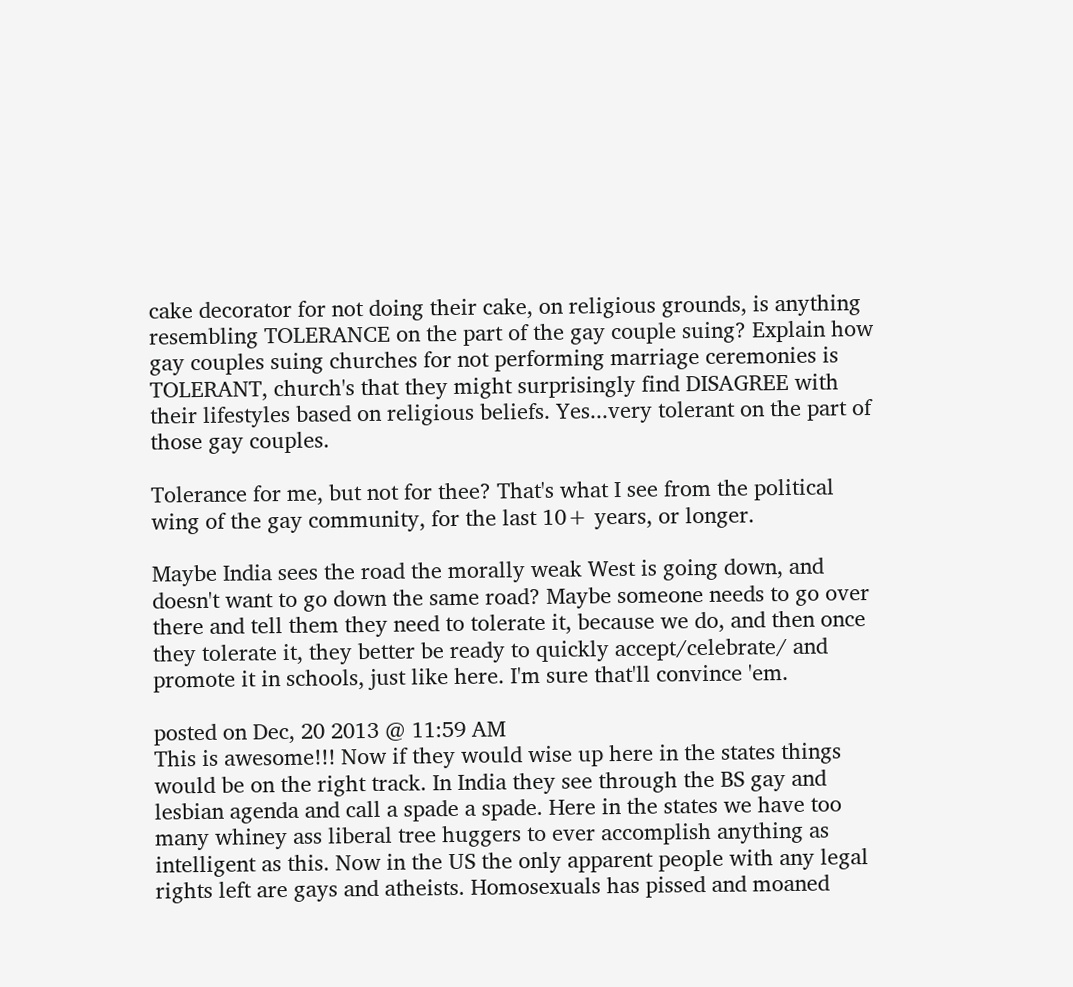cake decorator for not doing their cake, on religious grounds, is anything resembling TOLERANCE on the part of the gay couple suing? Explain how gay couples suing churches for not performing marriage ceremonies is TOLERANT, church's that they might surprisingly find DISAGREE with their lifestyles based on religious beliefs. Yes...very tolerant on the part of those gay couples.

Tolerance for me, but not for thee? That's what I see from the political wing of the gay community, for the last 10+ years, or longer.

Maybe India sees the road the morally weak West is going down, and doesn't want to go down the same road? Maybe someone needs to go over there and tell them they need to tolerate it, because we do, and then once they tolerate it, they better be ready to quickly accept/celebrate/ and promote it in schools, just like here. I'm sure that'll convince 'em.

posted on Dec, 20 2013 @ 11:59 AM
This is awesome!!! Now if they would wise up here in the states things would be on the right track. In India they see through the BS gay and lesbian agenda and call a spade a spade. Here in the states we have too many whiney ass liberal tree huggers to ever accomplish anything as intelligent as this. Now in the US the only apparent people with any legal rights left are gays and atheists. Homosexuals has pissed and moaned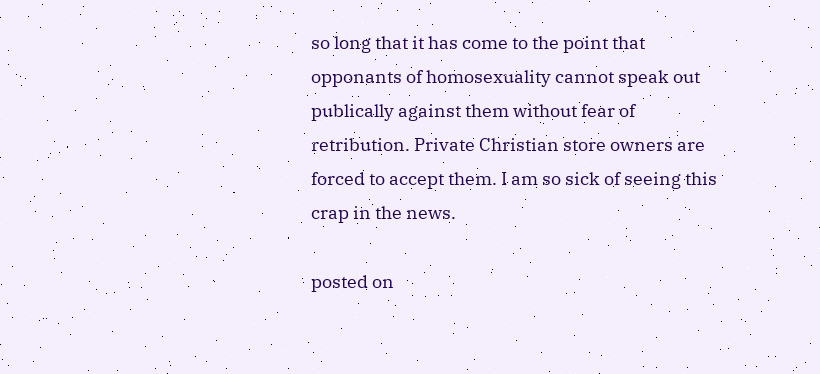so long that it has come to the point that opponants of homosexuality cannot speak out publically against them without fear of retribution. Private Christian store owners are forced to accept them. I am so sick of seeing this crap in the news.

posted on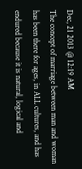Dec, 21 2013 @ 12:19 AM
The concept of marriage between man and woman has been there for ages, in ALL cultures, and has endured because it is natural, logical and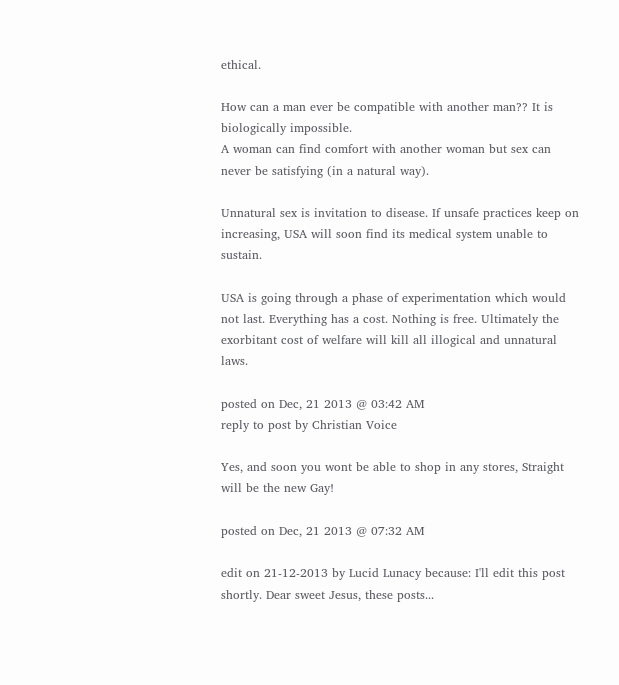ethical.

How can a man ever be compatible with another man?? It is biologically impossible.
A woman can find comfort with another woman but sex can never be satisfying (in a natural way).

Unnatural sex is invitation to disease. If unsafe practices keep on increasing, USA will soon find its medical system unable to sustain.

USA is going through a phase of experimentation which would not last. Everything has a cost. Nothing is free. Ultimately the exorbitant cost of welfare will kill all illogical and unnatural laws.

posted on Dec, 21 2013 @ 03:42 AM
reply to post by Christian Voice

Yes, and soon you wont be able to shop in any stores, Straight will be the new Gay!

posted on Dec, 21 2013 @ 07:32 AM

edit on 21-12-2013 by Lucid Lunacy because: I'll edit this post shortly. Dear sweet Jesus, these posts...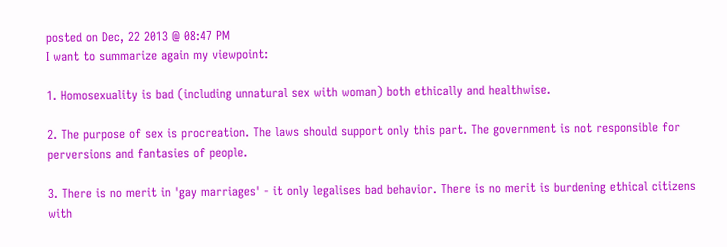posted on Dec, 22 2013 @ 08:47 PM
I want to summarize again my viewpoint:

1. Homosexuality is bad (including unnatural sex with woman) both ethically and healthwise.

2. The purpose of sex is procreation. The laws should support only this part. The government is not responsible for perversions and fantasies of people.

3. There is no merit in 'gay marriages' - it only legalises bad behavior. There is no merit is burdening ethical citizens with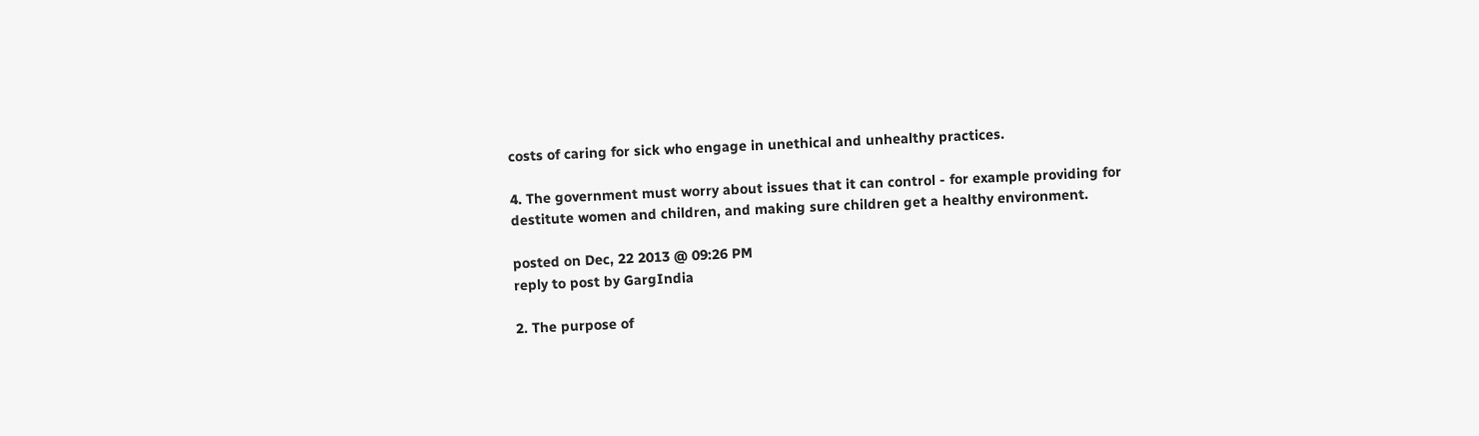costs of caring for sick who engage in unethical and unhealthy practices.

4. The government must worry about issues that it can control - for example providing for destitute women and children, and making sure children get a healthy environment.

posted on Dec, 22 2013 @ 09:26 PM
reply to post by GargIndia

2. The purpose of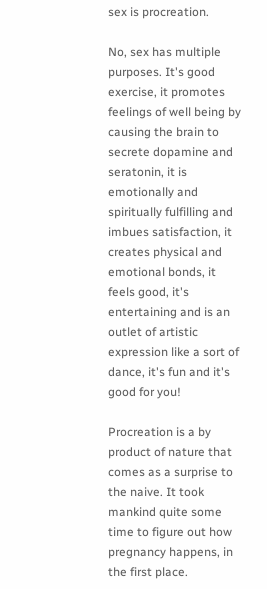sex is procreation.

No, sex has multiple purposes. It's good exercise, it promotes feelings of well being by causing the brain to secrete dopamine and seratonin, it is emotionally and spiritually fulfilling and imbues satisfaction, it creates physical and emotional bonds, it feels good, it's entertaining and is an outlet of artistic expression like a sort of dance, it's fun and it's good for you!

Procreation is a by product of nature that comes as a surprise to the naive. It took mankind quite some time to figure out how pregnancy happens, in the first place.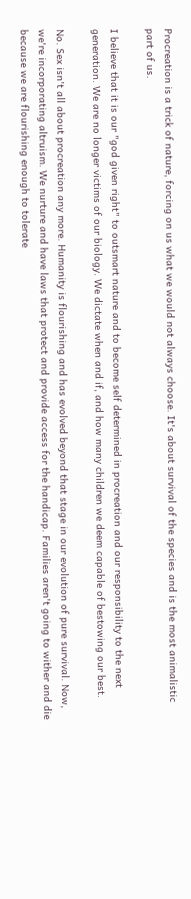Procreation is a trick of nature, forcing on us what we would not always choose. It's about survival of the species and is the most animalistic part of us.

I believe that it is our "god given right" to outsmart nature and to become self determined in procreation and our responsibility to the next generation. We are no longer victims of our biology. We dictate when and if, and how many children we deem capable of bestowing our best.

No. Sex isn't all about procreation any more. Humanity is flourishing and has evolved beyond that stage in our evolution of pure survival. Now, we're incorporating altruism. We nurture and have laws that protect and provide access for the handicap. Families aren't going to wither and die because we are flourishing enough to tolerate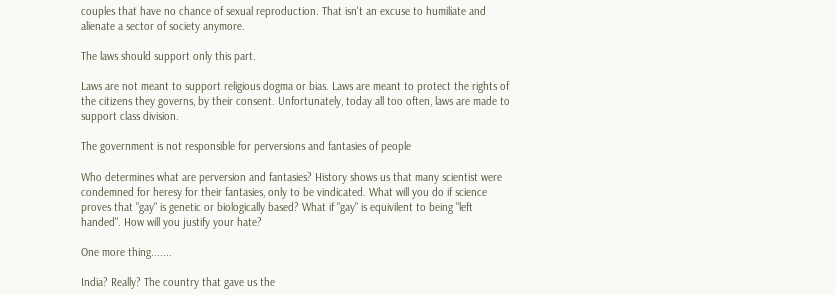couples that have no chance of sexual reproduction. That isn't an excuse to humiliate and alienate a sector of society anymore.

The laws should support only this part.

Laws are not meant to support religious dogma or bias. Laws are meant to protect the rights of the citizens they governs, by their consent. Unfortunately, today all too often, laws are made to support class division.

The government is not responsible for perversions and fantasies of people

Who determines what are perversion and fantasies? History shows us that many scientist were condemned for heresy for their fantasies, only to be vindicated. What will you do if science proves that "gay" is genetic or biologically based? What if "gay" is equivilent to being "left handed". How will you justify your hate?

One more thing.......

India? Really? The country that gave us the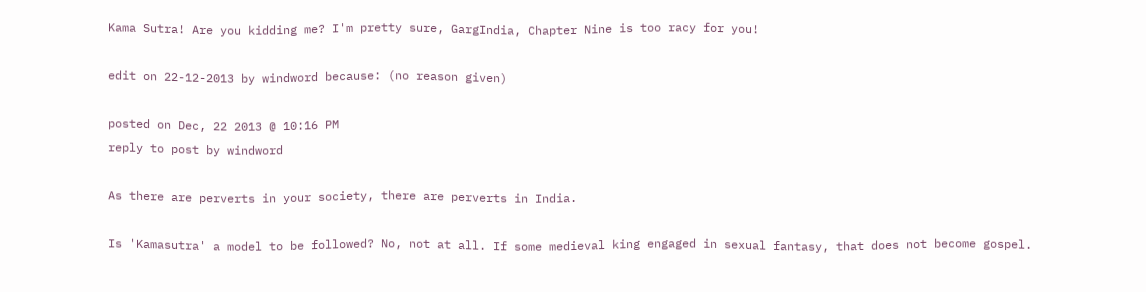Kama Sutra! Are you kidding me? I'm pretty sure, GargIndia, Chapter Nine is too racy for you!

edit on 22-12-2013 by windword because: (no reason given)

posted on Dec, 22 2013 @ 10:16 PM
reply to post by windword

As there are perverts in your society, there are perverts in India.

Is 'Kamasutra' a model to be followed? No, not at all. If some medieval king engaged in sexual fantasy, that does not become gospel.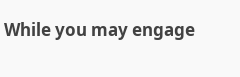While you may engage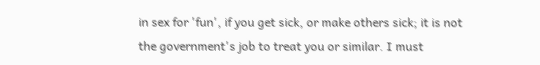in sex for 'fun', if you get sick, or make others sick; it is not the government's job to treat you or similar. I must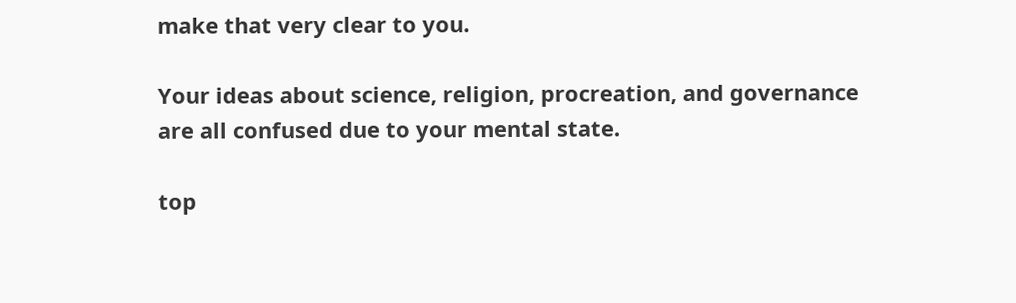make that very clear to you.

Your ideas about science, religion, procreation, and governance are all confused due to your mental state.

top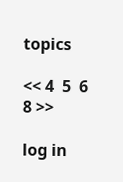topics

<< 4  5  6    8 >>

log in